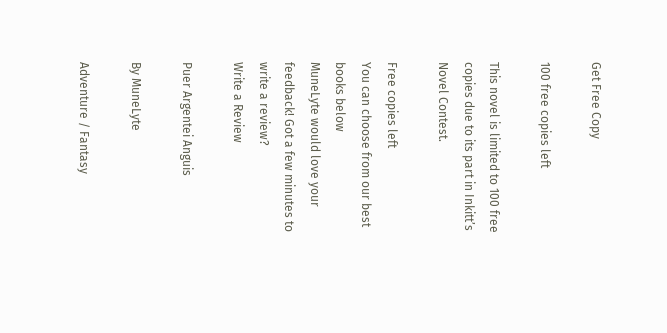Get Free Copy

100 free copies left

This novel is limited to 100 free copies due to its part in Inkitt’s Novel Contest.

Free copies left
You can choose from our best books below
MuneLyte would love your feedback! Got a few minutes to write a review?
Write a Review

Puer Argentei Anguis

By MuneLyte

Adventure / Fantasy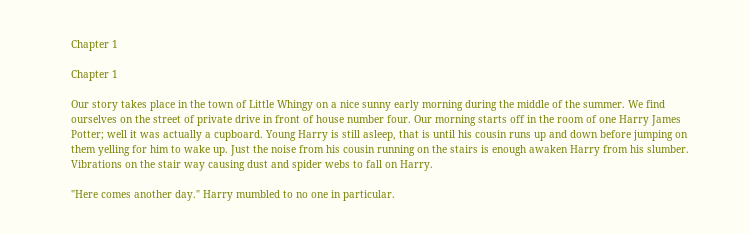Chapter 1

Chapter 1

Our story takes place in the town of Little Whingy on a nice sunny early morning during the middle of the summer. We find ourselves on the street of private drive in front of house number four. Our morning starts off in the room of one Harry James Potter; well it was actually a cupboard. Young Harry is still asleep, that is until his cousin runs up and down before jumping on them yelling for him to wake up. Just the noise from his cousin running on the stairs is enough awaken Harry from his slumber. Vibrations on the stair way causing dust and spider webs to fall on Harry.

"Here comes another day." Harry mumbled to no one in particular.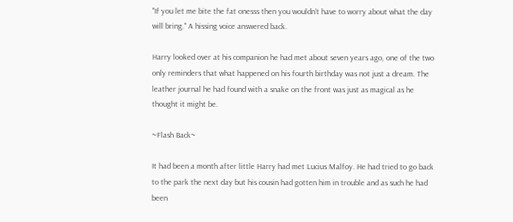"If you let me bite the fat onesss then you wouldn't have to worry about what the day will bring." A hissing voice answered back.

Harry looked over at his companion he had met about seven years ago, one of the two only reminders that what happened on his fourth birthday was not just a dream. The leather journal he had found with a snake on the front was just as magical as he thought it might be.

~Flash Back~

It had been a month after little Harry had met Lucius Malfoy. He had tried to go back to the park the next day but his cousin had gotten him in trouble and as such he had been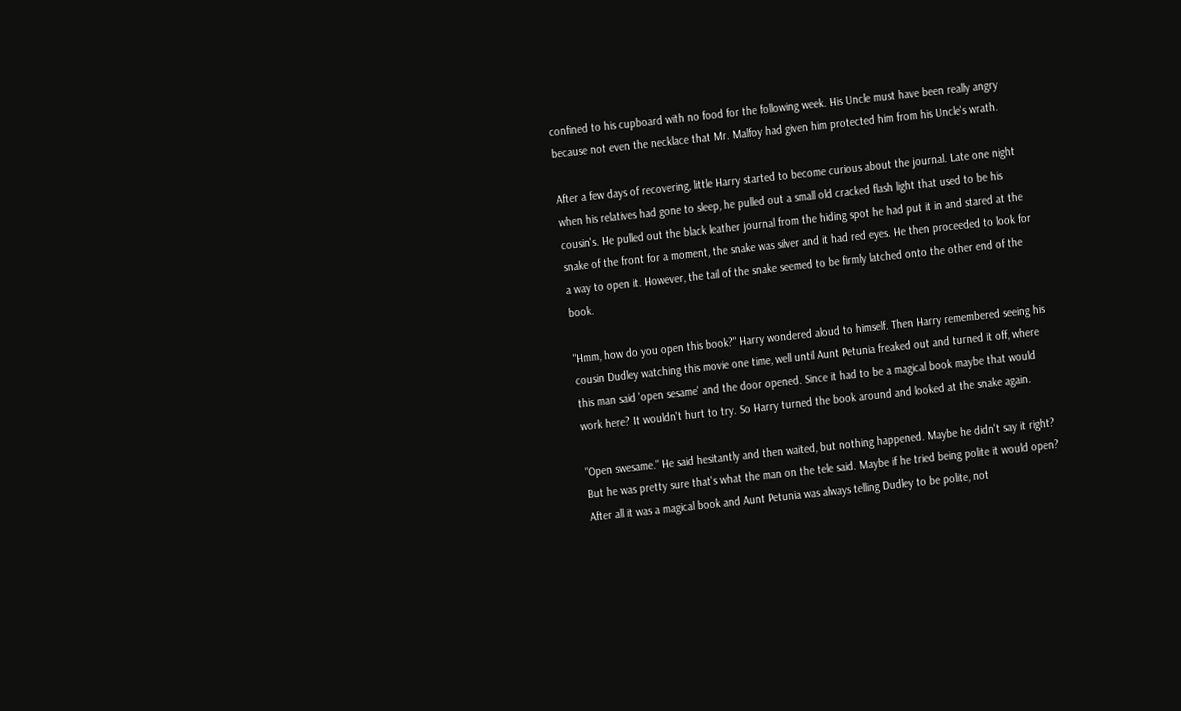confined to his cupboard with no food for the following week. His Uncle must have been really angry because not even the necklace that Mr. Malfoy had given him protected him from his Uncle's wrath.

After a few days of recovering, little Harry started to become curious about the journal. Late one night when his relatives had gone to sleep, he pulled out a small old cracked flash light that used to be his cousin's. He pulled out the black leather journal from the hiding spot he had put it in and stared at the snake of the front for a moment, the snake was silver and it had red eyes. He then proceeded to look for a way to open it. However, the tail of the snake seemed to be firmly latched onto the other end of the book.

"Hmm, how do you open this book?" Harry wondered aloud to himself. Then Harry remembered seeing his cousin Dudley watching this movie one time, well until Aunt Petunia freaked out and turned it off, where this man said 'open sesame' and the door opened. Since it had to be a magical book maybe that would work here? It wouldn't hurt to try. So Harry turned the book around and looked at the snake again.

"Open swesame." He said hesitantly and then waited, but nothing happened. Maybe he didn't say it right? But he was pretty sure that's what the man on the tele said. Maybe if he tried being polite it would open? After all it was a magical book and Aunt Petunia was always telling Dudley to be polite, not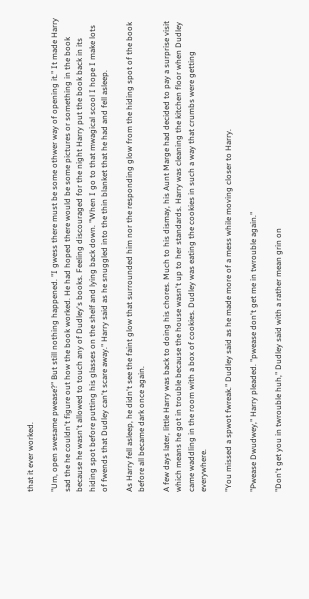that it ever worked.

"Um, open swesame pwease?" But still nothing happened. "I gwess there must be some othwer way of opening it." It made Harry sad the he couldn't figure out how the book worked. He had hoped there would be some pictures or something in the book because he wasn't allowed to touch any of Dudley's books. Feeling discouraged for the night Harry put the book back in its hiding spot before putting his glasses on the shelf and lying back down. "When I go to that mwagical scool I hope I make lots of fwends that Dudley can't scare away." Harry said as he snuggled into the thin blanket that he had and fell asleep.

As Harry fell asleep, he didn't see the faint glow that surrounded him nor the responding glow from the hiding spot of the book before all became dark once again.

A few days later, little Harry was back to doing his chores. Much to his dismay, his Aunt Marge had decided to pay a surprise visit which means he got in trouble because the house wasn't up to her standards. Harry was cleaning the kitchen floor when Dudley came waddling in the room with a box of cookies. Dudley was eating the cookies in such a way that crumbs were getting everywhere.

"You missed a spwot fwreak." Dudley said as he made more of a mess while moving closer to Harry.

"Pwease Dwudwey," Harry pleaded. "pwease don't get me in twrouble again."

"Don't get you in twrouble huh," Dudley said with a rather mean grin on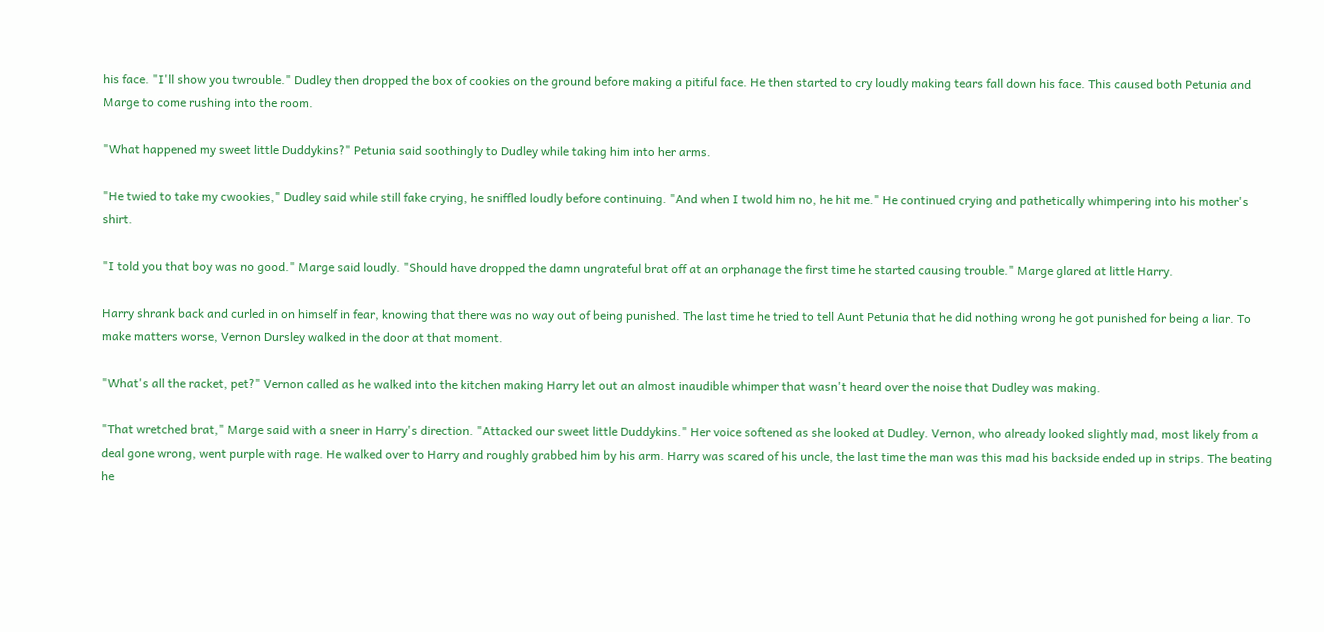his face. "I'll show you twrouble." Dudley then dropped the box of cookies on the ground before making a pitiful face. He then started to cry loudly making tears fall down his face. This caused both Petunia and Marge to come rushing into the room.

"What happened my sweet little Duddykins?" Petunia said soothingly to Dudley while taking him into her arms.

"He twied to take my cwookies," Dudley said while still fake crying, he sniffled loudly before continuing. "And when I twold him no, he hit me." He continued crying and pathetically whimpering into his mother's shirt.

"I told you that boy was no good." Marge said loudly. "Should have dropped the damn ungrateful brat off at an orphanage the first time he started causing trouble." Marge glared at little Harry.

Harry shrank back and curled in on himself in fear, knowing that there was no way out of being punished. The last time he tried to tell Aunt Petunia that he did nothing wrong he got punished for being a liar. To make matters worse, Vernon Dursley walked in the door at that moment.

"What's all the racket, pet?" Vernon called as he walked into the kitchen making Harry let out an almost inaudible whimper that wasn't heard over the noise that Dudley was making.

"That wretched brat," Marge said with a sneer in Harry's direction. "Attacked our sweet little Duddykins." Her voice softened as she looked at Dudley. Vernon, who already looked slightly mad, most likely from a deal gone wrong, went purple with rage. He walked over to Harry and roughly grabbed him by his arm. Harry was scared of his uncle, the last time the man was this mad his backside ended up in strips. The beating he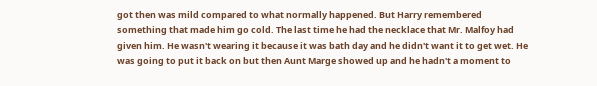got then was mild compared to what normally happened. But Harry remembered something that made him go cold. The last time he had the necklace that Mr. Malfoy had given him. He wasn't wearing it because it was bath day and he didn't want it to get wet. He was going to put it back on but then Aunt Marge showed up and he hadn't a moment to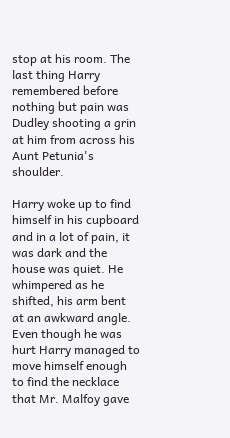stop at his room. The last thing Harry remembered before nothing but pain was Dudley shooting a grin at him from across his Aunt Petunia's shoulder.

Harry woke up to find himself in his cupboard and in a lot of pain, it was dark and the house was quiet. He whimpered as he shifted, his arm bent at an awkward angle. Even though he was hurt Harry managed to move himself enough to find the necklace that Mr. Malfoy gave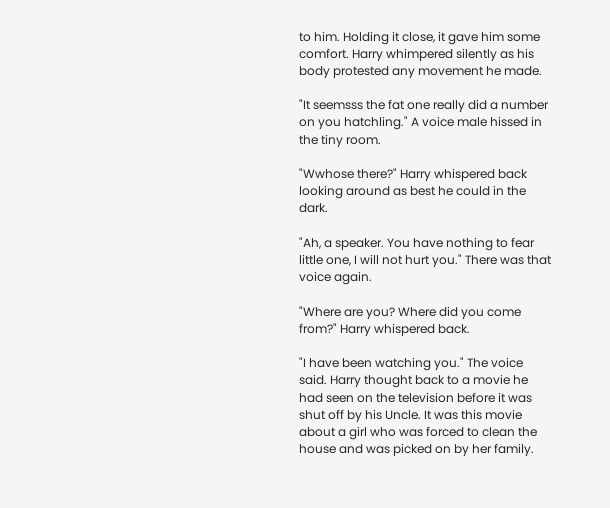to him. Holding it close, it gave him some comfort. Harry whimpered silently as his body protested any movement he made.

"It seemsss the fat one really did a number on you hatchling." A voice male hissed in the tiny room.

"Wwhose there?" Harry whispered back looking around as best he could in the dark.

"Ah, a speaker. You have nothing to fear little one, I will not hurt you." There was that voice again.

"Where are you? Where did you come from?" Harry whispered back.

"I have been watching you." The voice said. Harry thought back to a movie he had seen on the television before it was shut off by his Uncle. It was this movie about a girl who was forced to clean the house and was picked on by her family.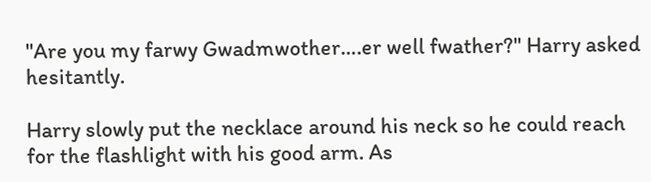"Are you my farwy Gwadmwother….er well fwather?" Harry asked hesitantly.

Harry slowly put the necklace around his neck so he could reach for the flashlight with his good arm. As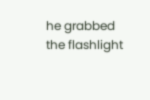he grabbed the flashlight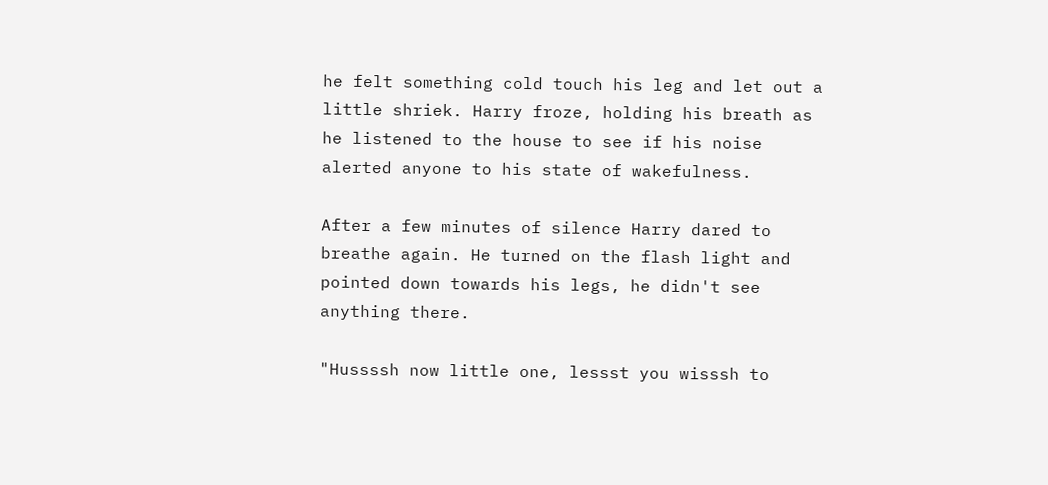he felt something cold touch his leg and let out a little shriek. Harry froze, holding his breath as he listened to the house to see if his noise alerted anyone to his state of wakefulness.

After a few minutes of silence Harry dared to breathe again. He turned on the flash light and pointed down towards his legs, he didn't see anything there.

"Hussssh now little one, lessst you wisssh to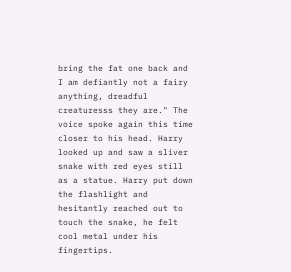bring the fat one back and I am defiantly not a fairy anything, dreadful creaturesss they are." The voice spoke again this time closer to his head. Harry looked up and saw a sliver snake with red eyes still as a statue. Harry put down the flashlight and hesitantly reached out to touch the snake, he felt cool metal under his fingertips.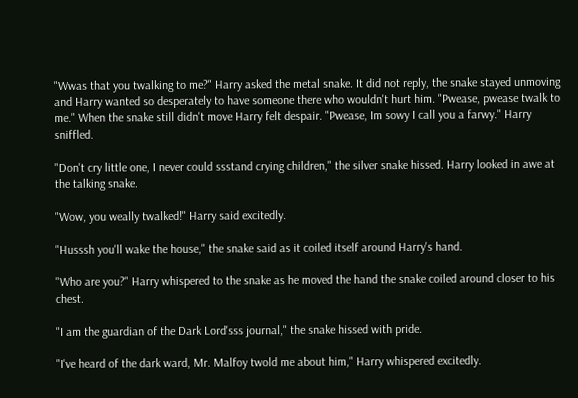"Wwas that you twalking to me?" Harry asked the metal snake. It did not reply, the snake stayed unmoving and Harry wanted so desperately to have someone there who wouldn't hurt him. "Pwease, pwease twalk to me." When the snake still didn't move Harry felt despair. "Pwease, Im sowy I call you a farwy." Harry sniffled.

"Don't cry little one, I never could ssstand crying children," the silver snake hissed. Harry looked in awe at the talking snake.

"Wow, you weally twalked!" Harry said excitedly.

"Husssh you'll wake the house," the snake said as it coiled itself around Harry's hand.

"Who are you?" Harry whispered to the snake as he moved the hand the snake coiled around closer to his chest.

"I am the guardian of the Dark Lord'sss journal," the snake hissed with pride.

"I've heard of the dark ward, Mr. Malfoy twold me about him," Harry whispered excitedly.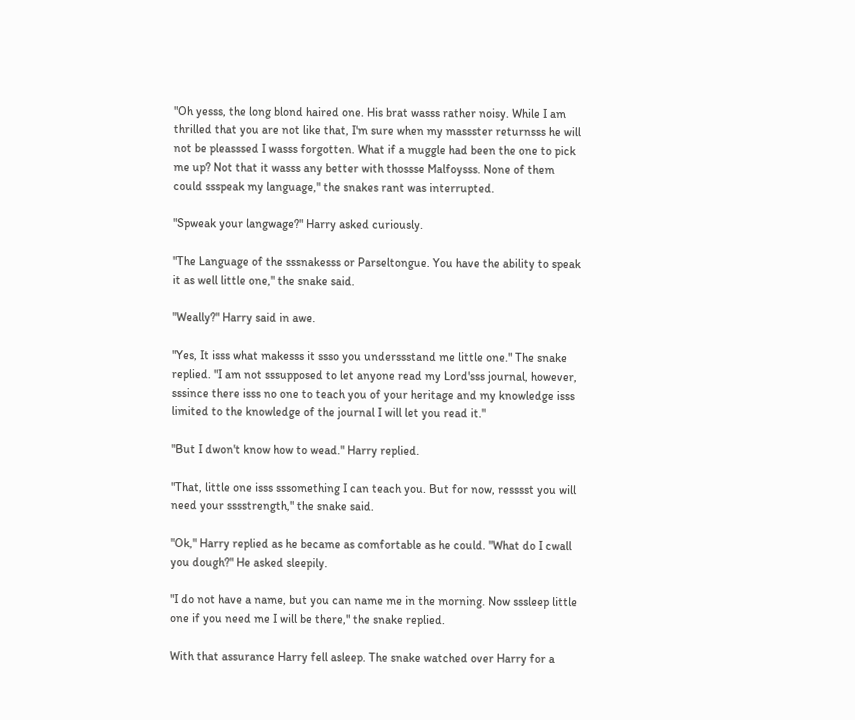"Oh yesss, the long blond haired one. His brat wasss rather noisy. While I am thrilled that you are not like that, I'm sure when my massster returnsss he will not be pleasssed I wasss forgotten. What if a muggle had been the one to pick me up? Not that it wasss any better with thossse Malfoysss. None of them could ssspeak my language," the snakes rant was interrupted.

"Spweak your langwage?" Harry asked curiously.

"The Language of the sssnakesss or Parseltongue. You have the ability to speak it as well little one," the snake said.

"Weally?" Harry said in awe.

"Yes, It isss what makesss it ssso you underssstand me little one." The snake replied. "I am not sssupposed to let anyone read my Lord'sss journal, however, sssince there isss no one to teach you of your heritage and my knowledge isss limited to the knowledge of the journal I will let you read it."

"But I dwon't know how to wead." Harry replied.

"That, little one isss sssomething I can teach you. But for now, resssst you will need your sssstrength," the snake said.

"Ok," Harry replied as he became as comfortable as he could. "What do I cwall you dough?" He asked sleepily.

"I do not have a name, but you can name me in the morning. Now sssleep little one if you need me I will be there," the snake replied.

With that assurance Harry fell asleep. The snake watched over Harry for a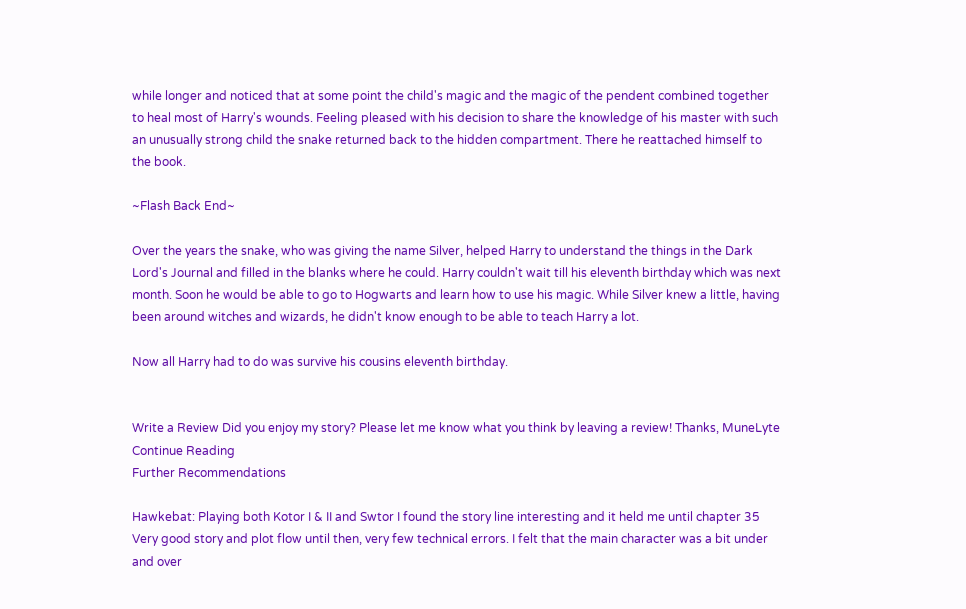while longer and noticed that at some point the child's magic and the magic of the pendent combined together to heal most of Harry's wounds. Feeling pleased with his decision to share the knowledge of his master with such an unusually strong child the snake returned back to the hidden compartment. There he reattached himself to the book.

~Flash Back End~

Over the years the snake, who was giving the name Silver, helped Harry to understand the things in the Dark Lord's Journal and filled in the blanks where he could. Harry couldn't wait till his eleventh birthday which was next month. Soon he would be able to go to Hogwarts and learn how to use his magic. While Silver knew a little, having been around witches and wizards, he didn't know enough to be able to teach Harry a lot.

Now all Harry had to do was survive his cousins eleventh birthday.


Write a Review Did you enjoy my story? Please let me know what you think by leaving a review! Thanks, MuneLyte
Continue Reading
Further Recommendations

Hawkebat: Playing both Kotor I & II and Swtor I found the story line interesting and it held me until chapter 35 Very good story and plot flow until then, very few technical errors. I felt that the main character was a bit under and over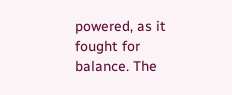powered, as it fought for balance. The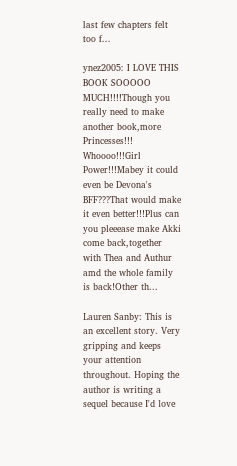last few chapters felt too f...

ynez2005: I LOVE THIS BOOK SOOOOO MUCH!!!!Though you really need to make another book,more Princesses!!! Whoooo!!!Girl Power!!!Mabey it could even be Devona's BFF???That would make it even better!!!Plus can you pleeease make Akki come back,together with Thea and Authur amd the whole family is back!Other th...

Lauren Sanby: This is an excellent story. Very gripping and keeps your attention throughout. Hoping the author is writing a sequel because I'd love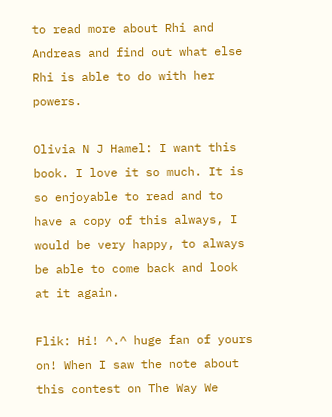to read more about Rhi and Andreas and find out what else Rhi is able to do with her powers.

Olivia N J Hamel: I want this book. I love it so much. It is so enjoyable to read and to have a copy of this always, I would be very happy, to always be able to come back and look at it again.

Flik: Hi! ^.^ huge fan of yours on! When I saw the note about this contest on The Way We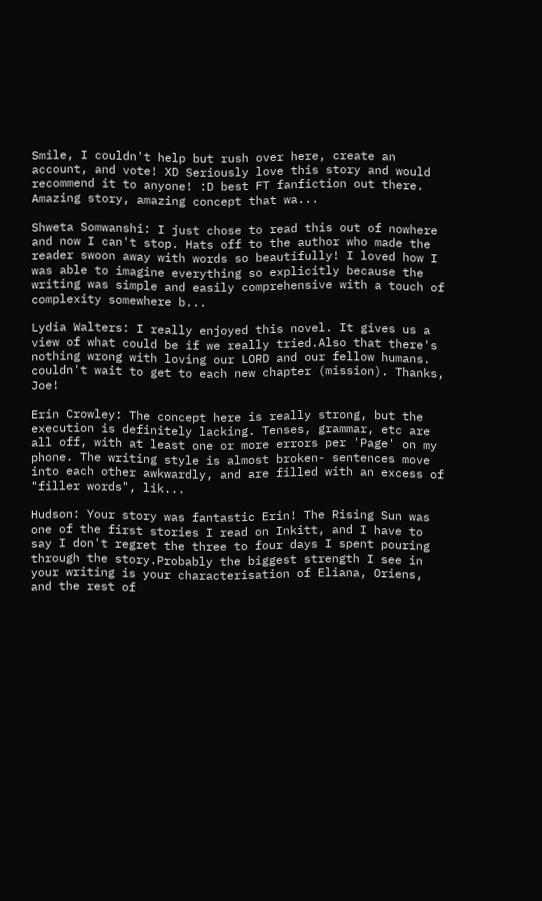Smile, I couldn't help but rush over here, create an account, and vote! XD Seriously love this story and would recommend it to anyone! :D best FT fanfiction out there. Amazing story, amazing concept that wa...

Shweta Somwanshi: I just chose to read this out of nowhere and now I can't stop. Hats off to the author who made the reader swoon away with words so beautifully! I loved how I was able to imagine everything so explicitly because the writing was simple and easily comprehensive with a touch of complexity somewhere b...

Lydia Walters: I really enjoyed this novel. It gives us a view of what could be if we really tried.Also that there's nothing wrong with loving our LORD and our fellow humans. couldn't wait to get to each new chapter (mission). Thanks, Joe!

Erin Crowley: The concept here is really strong, but the execution is definitely lacking. Tenses, grammar, etc are all off, with at least one or more errors per 'Page' on my phone. The writing style is almost broken- sentences move into each other awkwardly, and are filled with an excess of "filler words", lik...

Hudson: Your story was fantastic Erin! The Rising Sun was one of the first stories I read on Inkitt, and I have to say I don't regret the three to four days I spent pouring through the story.Probably the biggest strength I see in your writing is your characterisation of Eliana, Oriens, and the rest of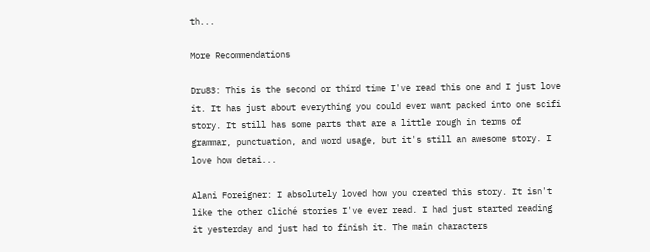th...

More Recommendations

Dru83: This is the second or third time I've read this one and I just love it. It has just about everything you could ever want packed into one scifi story. It still has some parts that are a little rough in terms of grammar, punctuation, and word usage, but it's still an awesome story. I love how detai...

Alani Foreigner: I absolutely loved how you created this story. It isn't like the other cliché stories I've ever read. I had just started reading it yesterday and just had to finish it. The main characters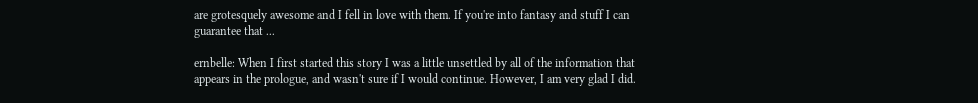are grotesquely awesome and I fell in love with them. If you're into fantasy and stuff I can guarantee that ...

ernbelle: When I first started this story I was a little unsettled by all of the information that appears in the prologue, and wasn't sure if I would continue. However, I am very glad I did.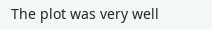The plot was very well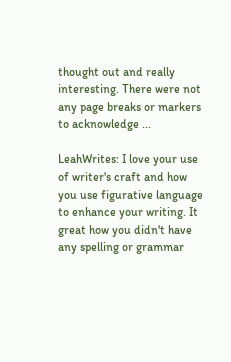thought out and really interesting. There were not any page breaks or markers to acknowledge ...

LeahWrites: I love your use of writer's craft and how you use figurative language to enhance your writing. It great how you didn't have any spelling or grammar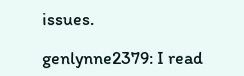issues.

genlynne2379: I read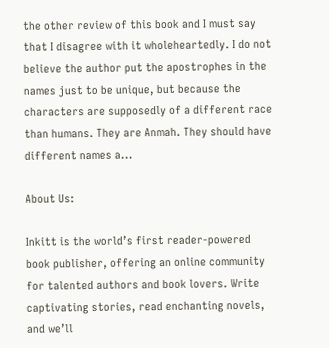the other review of this book and I must say that I disagree with it wholeheartedly. I do not believe the author put the apostrophes in the names just to be unique, but because the characters are supposedly of a different race than humans. They are Anmah. They should have different names a...

About Us:

Inkitt is the world’s first reader-powered book publisher, offering an online community for talented authors and book lovers. Write captivating stories, read enchanting novels, and we’ll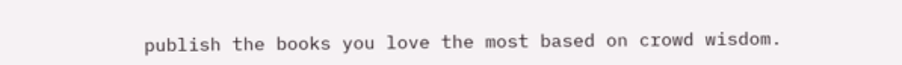publish the books you love the most based on crowd wisdom.